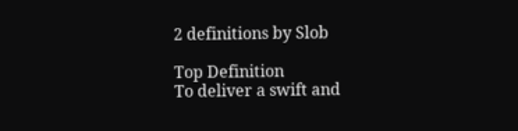2 definitions by Slob

Top Definition
To deliver a swift and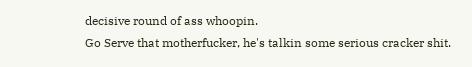decisive round of ass whoopin.
Go Serve that motherfucker, he's talkin some serious cracker shit.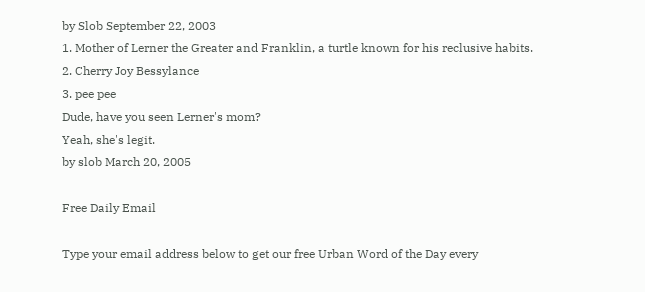by Slob September 22, 2003
1. Mother of Lerner the Greater and Franklin, a turtle known for his reclusive habits.
2. Cherry Joy Bessylance
3. pee pee
Dude, have you seen Lerner's mom?
Yeah, she's legit.
by slob March 20, 2005

Free Daily Email

Type your email address below to get our free Urban Word of the Day every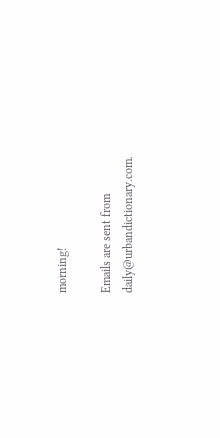morning!

Emails are sent from daily@urbandictionary.com.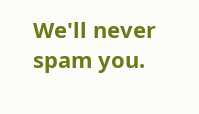We'll never spam you.